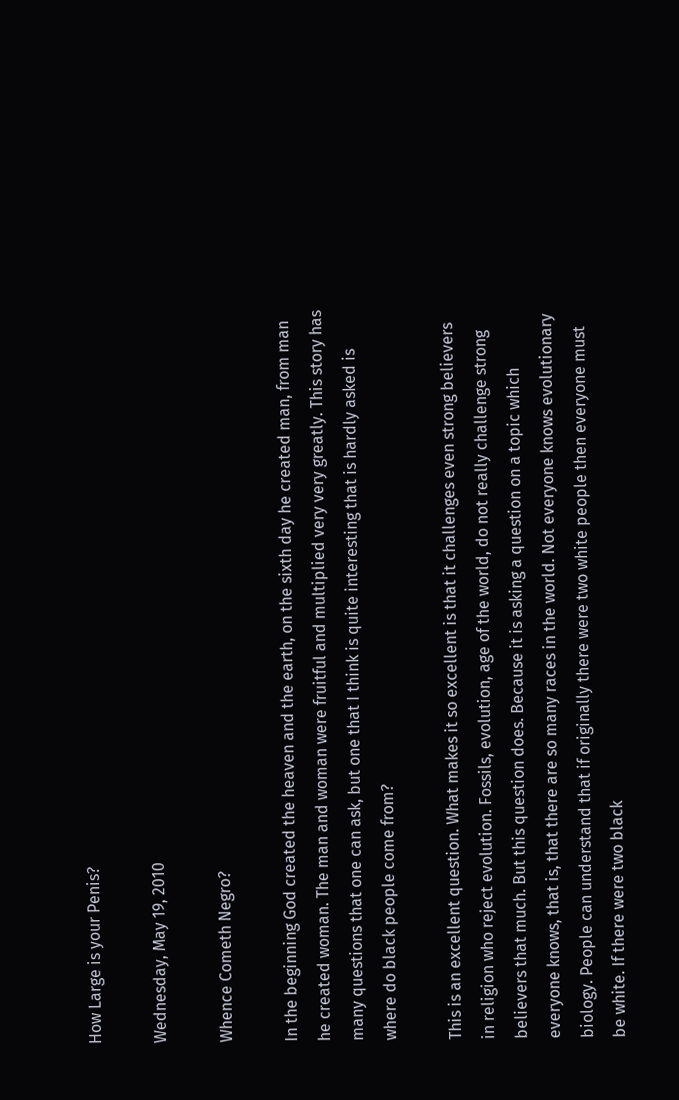How Large is your Penis?

Wednesday, May 19, 2010

Whence Cometh Negro?

In the beginning God created the heaven and the earth, on the sixth day he created man, from man he created woman. The man and woman were fruitful and multiplied very very greatly. This story has many questions that one can ask, but one that I think is quite interesting that is hardly asked is where do black people come from?

This is an excellent question. What makes it so excellent is that it challenges even strong believers in religion who reject evolution. Fossils, evolution, age of the world, do not really challenge strong believers that much. But this question does. Because it is asking a question on a topic which everyone knows, that is, that there are so many races in the world. Not everyone knows evolutionary biology. People can understand that if originally there were two white people then everyone must be white. If there were two black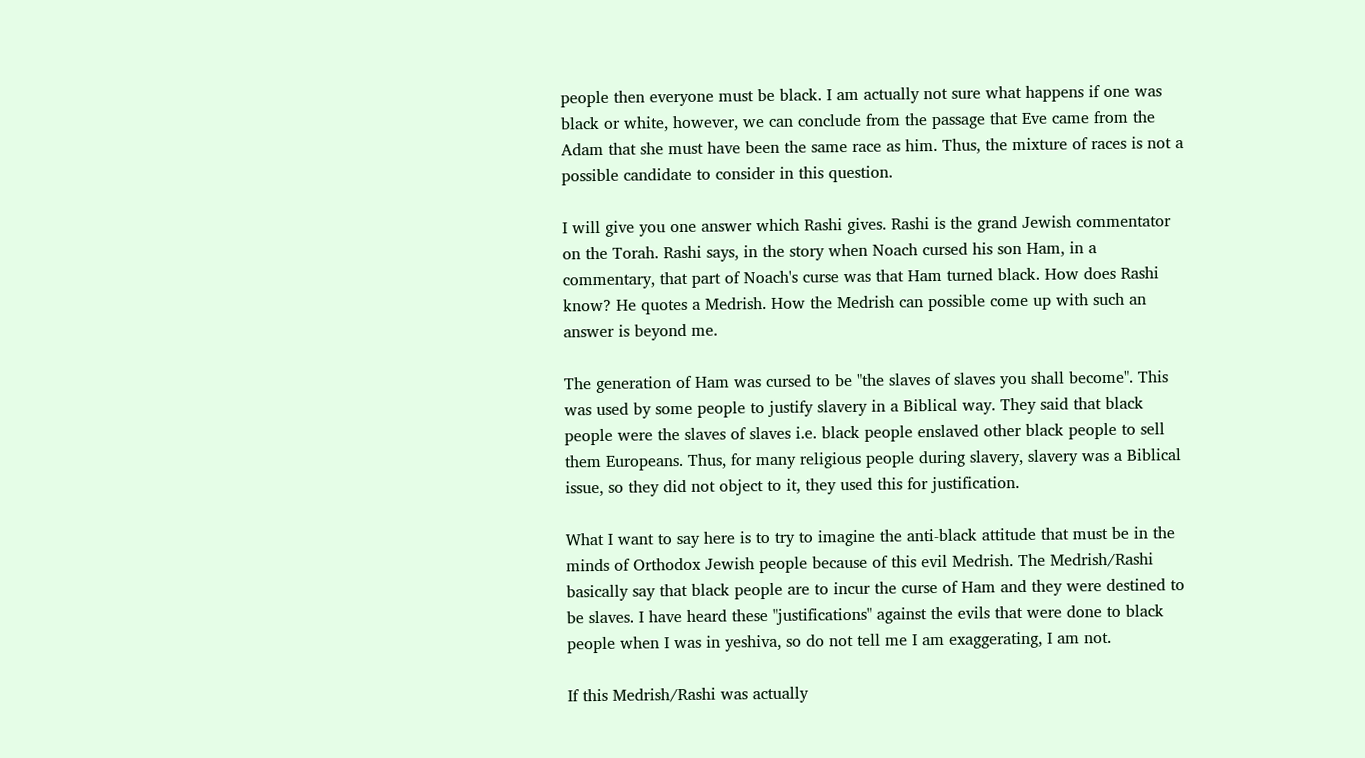people then everyone must be black. I am actually not sure what happens if one was black or white, however, we can conclude from the passage that Eve came from the Adam that she must have been the same race as him. Thus, the mixture of races is not a possible candidate to consider in this question.

I will give you one answer which Rashi gives. Rashi is the grand Jewish commentator on the Torah. Rashi says, in the story when Noach cursed his son Ham, in a commentary, that part of Noach's curse was that Ham turned black. How does Rashi know? He quotes a Medrish. How the Medrish can possible come up with such an answer is beyond me.

The generation of Ham was cursed to be "the slaves of slaves you shall become". This was used by some people to justify slavery in a Biblical way. They said that black people were the slaves of slaves i.e. black people enslaved other black people to sell them Europeans. Thus, for many religious people during slavery, slavery was a Biblical issue, so they did not object to it, they used this for justification.

What I want to say here is to try to imagine the anti-black attitude that must be in the minds of Orthodox Jewish people because of this evil Medrish. The Medrish/Rashi basically say that black people are to incur the curse of Ham and they were destined to be slaves. I have heard these "justifications" against the evils that were done to black people when I was in yeshiva, so do not tell me I am exaggerating, I am not.

If this Medrish/Rashi was actually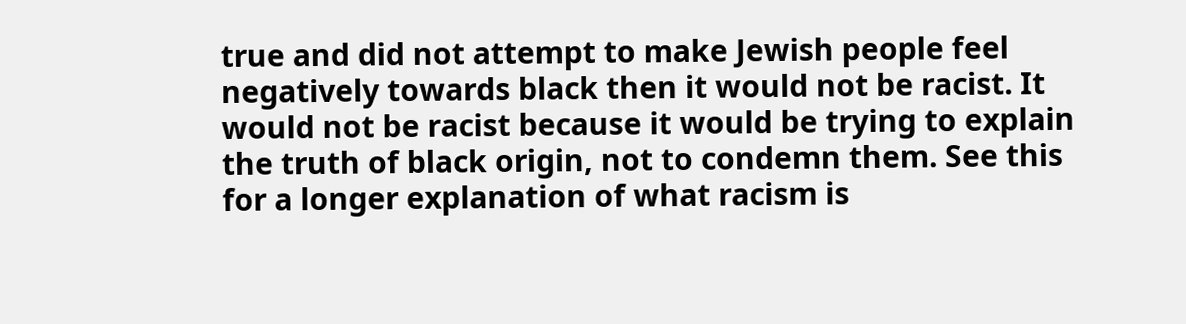true and did not attempt to make Jewish people feel negatively towards black then it would not be racist. It would not be racist because it would be trying to explain the truth of black origin, not to condemn them. See this for a longer explanation of what racism is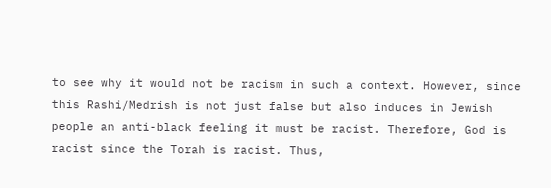to see why it would not be racism in such a context. However, since this Rashi/Medrish is not just false but also induces in Jewish people an anti-black feeling it must be racist. Therefore, God is racist since the Torah is racist. Thus,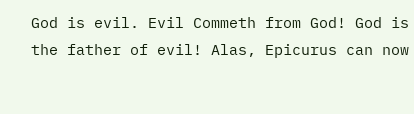God is evil. Evil Commeth from God! God is the father of evil! Alas, Epicurus can now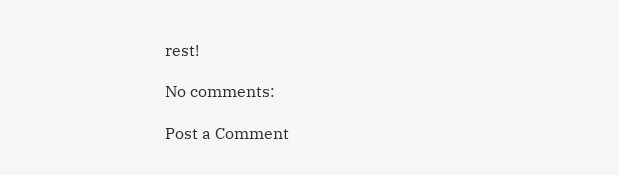rest!

No comments:

Post a Comment